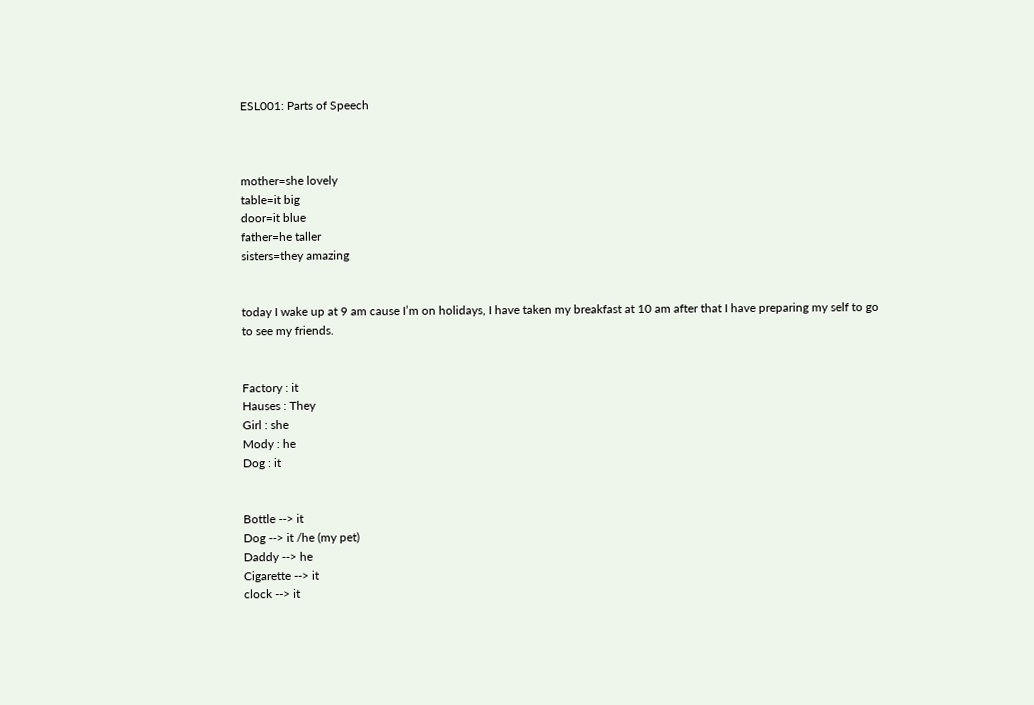ESL001: Parts of Speech



mother=she lovely
table=it big
door=it blue
father=he taller
sisters=they amazing


today I wake up at 9 am cause I’m on holidays, I have taken my breakfast at 10 am after that I have preparing my self to go to see my friends.


Factory : it
Hauses : They
Girl : she
Mody : he
Dog : it


Bottle --> it
Dog --> it /he (my pet)
Daddy --> he
Cigarette --> it
clock --> it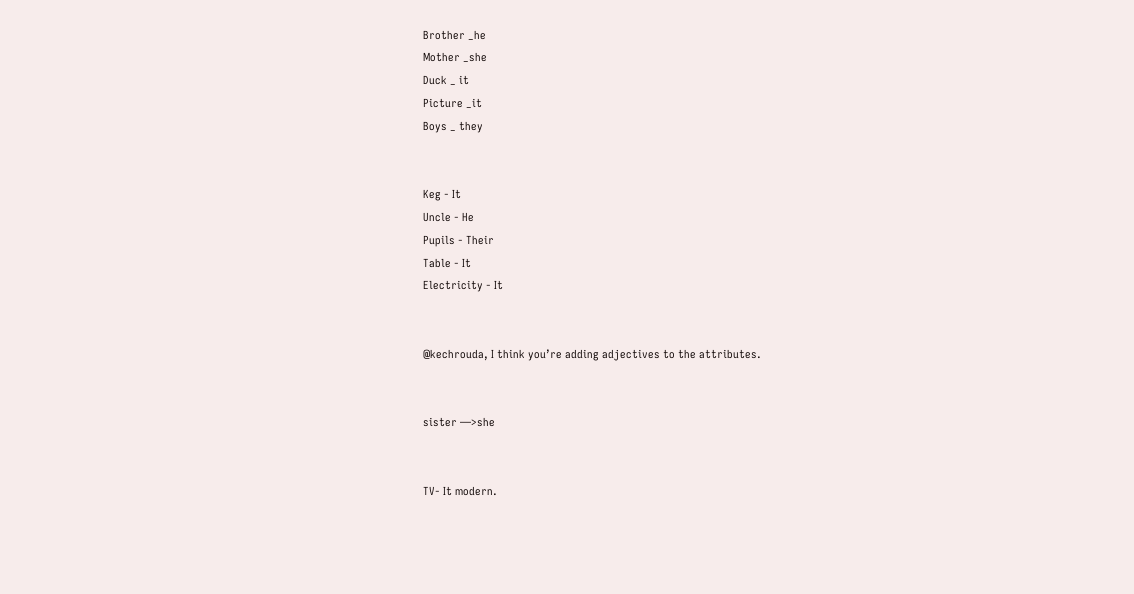Brother _he
Mother _she
Duck _ it
Picture _it
Boys _ they


Keg - It
Uncle - He
Pupils - Their
Table - It
Electricity - It


@kechrouda, I think you’re adding adjectives to the attributes.


sister —>she


TV- It modern.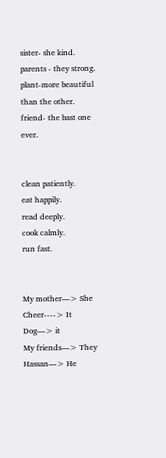sister- she kind.
parents - they strong.
plant-more beautiful than the other.
friend- the bast one ever.


clean patiently.
eat happily.
read deeply.
cook calmly.
run fast.


My mother—> She
Cheer----> It
Dog—> it
My friends—> They
Hassan—> He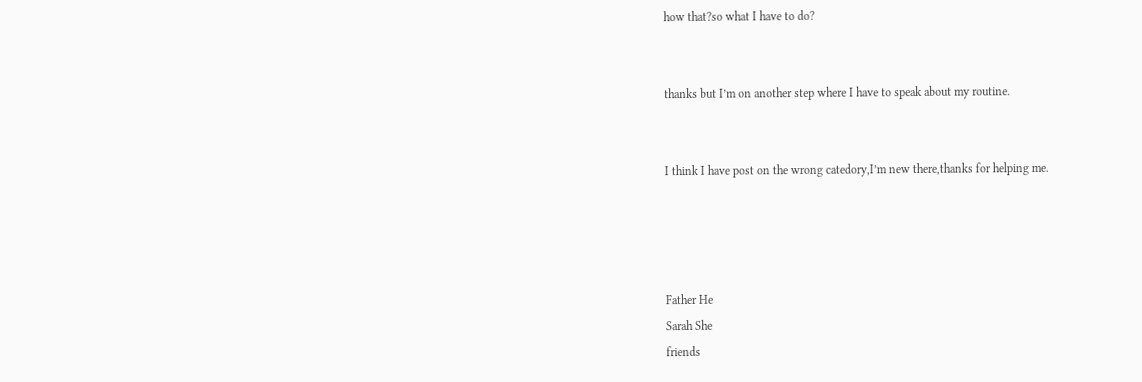how that?so what I have to do?


thanks but I’m on another step where I have to speak about my routine.


I think I have post on the wrong catedory,I’m new there,thanks for helping me.




Father He
Sarah She
friends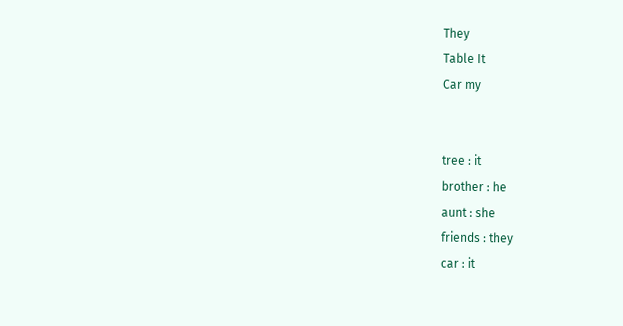They
Table It
Car my


tree : it
brother : he
aunt : she
friends : they
car : it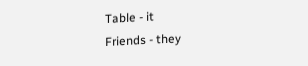Table - it
Friends - they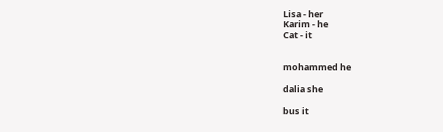Lisa - her
Karim - he
Cat - it


mohammed he

dalia she

bus it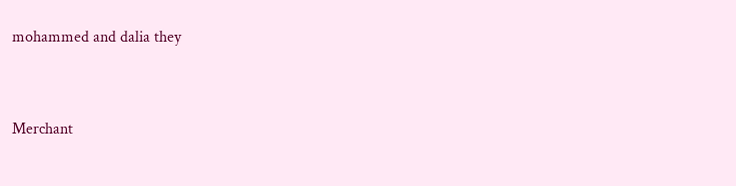mohammed and dalia they


Merchant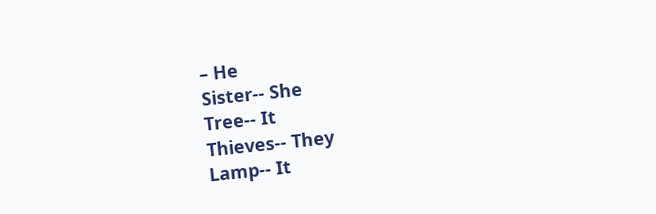– He
Sister-- She
Tree-- It
Thieves-- They
Lamp-- It